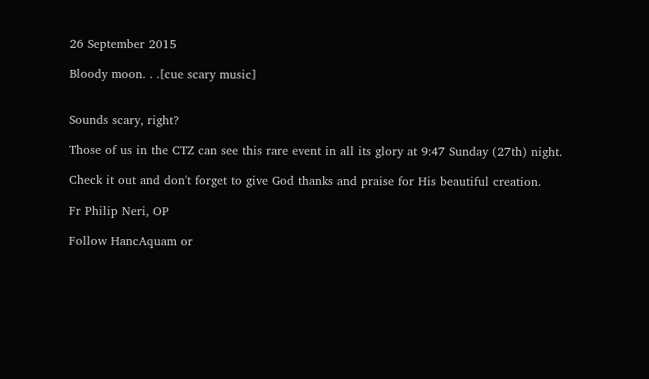26 September 2015

Bloody moon. . .[cue scary music]


Sounds scary, right?

Those of us in the CTZ can see this rare event in all its glory at 9:47 Sunday (27th) night.

Check it out and don't forget to give God thanks and praise for His beautiful creation.

Fr Philip Neri, OP

Follow HancAquam or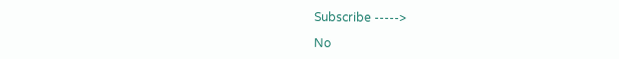Subscribe ----->

No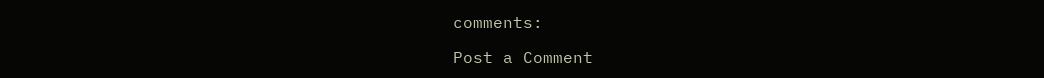comments:

Post a Comment